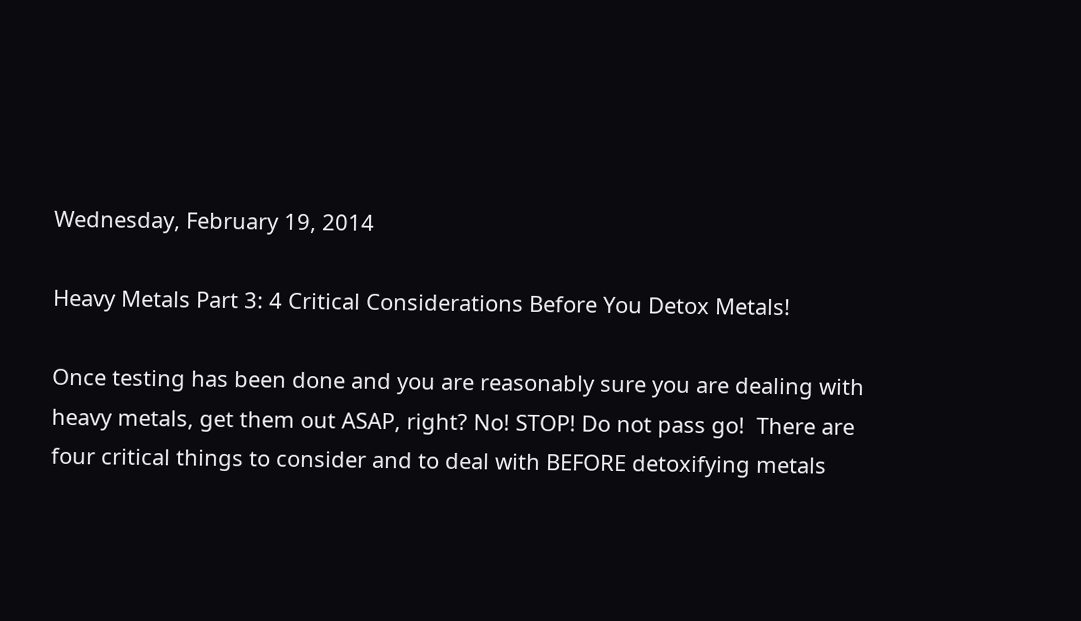Wednesday, February 19, 2014

Heavy Metals Part 3: 4 Critical Considerations Before You Detox Metals!

Once testing has been done and you are reasonably sure you are dealing with heavy metals, get them out ASAP, right? No! STOP! Do not pass go!  There are four critical things to consider and to deal with BEFORE detoxifying metals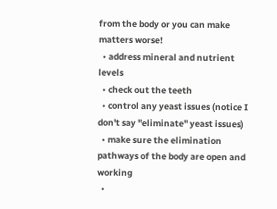from the body or you can make matters worse!
  • address mineral and nutrient levels
  • check out the teeth
  • control any yeast issues (notice I don't say "eliminate" yeast issues)
  • make sure the elimination pathways of the body are open and working
  •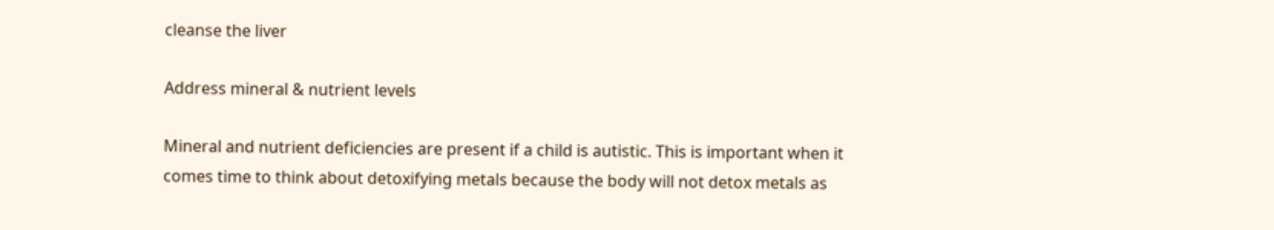cleanse the liver

Address mineral & nutrient levels

Mineral and nutrient deficiencies are present if a child is autistic. This is important when it comes time to think about detoxifying metals because the body will not detox metals as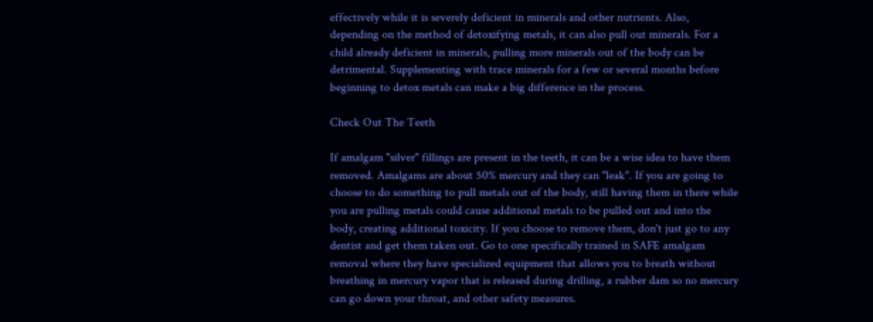effectively while it is severely deficient in minerals and other nutrients. Also, depending on the method of detoxifying metals, it can also pull out minerals. For a child already deficient in minerals, pulling more minerals out of the body can be detrimental. Supplementing with trace minerals for a few or several months before beginning to detox metals can make a big difference in the process.

Check Out The Teeth

If amalgam "silver" fillings are present in the teeth, it can be a wise idea to have them removed. Amalgams are about 50% mercury and they can "leak". If you are going to choose to do something to pull metals out of the body, still having them in there while you are pulling metals could cause additional metals to be pulled out and into the body, creating additional toxicity. If you choose to remove them, don't just go to any dentist and get them taken out. Go to one specifically trained in SAFE amalgam removal where they have specialized equipment that allows you to breath without breathing in mercury vapor that is released during drilling, a rubber dam so no mercury can go down your throat, and other safety measures.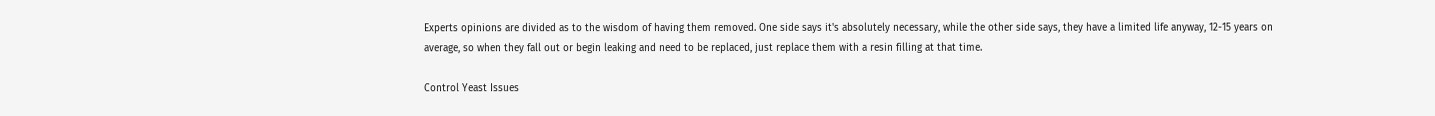Experts opinions are divided as to the wisdom of having them removed. One side says it's absolutely necessary, while the other side says, they have a limited life anyway, 12-15 years on average, so when they fall out or begin leaking and need to be replaced, just replace them with a resin filling at that time.

Control Yeast Issues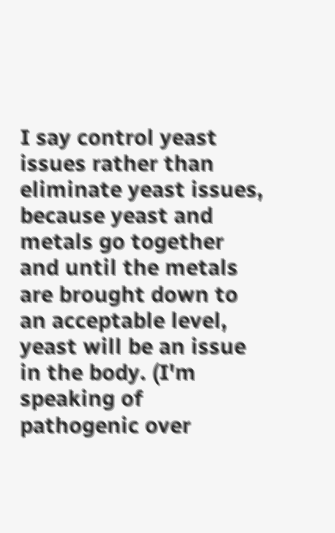I say control yeast issues rather than eliminate yeast issues, because yeast and metals go together and until the metals are brought down to an acceptable level, yeast will be an issue in the body. (I'm speaking of pathogenic over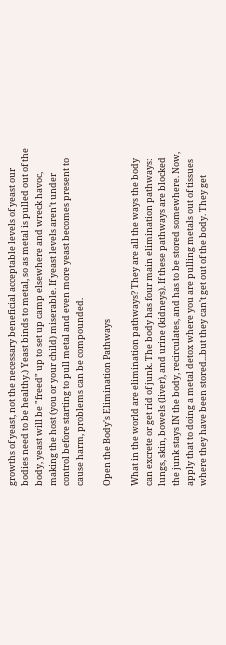growths of yeast, not the necessary beneficial acceptable levels of yeast our bodies need to be healthy.) Yeast binds to metal, so as metal is pulled out of the body, yeast will be "freed" up to set up camp elsewhere and wreck havoc, making the host (you or your child) miserable. If yeast levels aren't under control before starting to pull metal and even more yeast becomes present to cause harm, problems can be compounded.

Open the Body's Elimination Pathways

What in the world are elimination pathways? They are all the ways the body can excrete or get rid of junk. The body has four main elimination pathways: lungs, skin, bowels (liver), and urine (kidneys). If these pathways are blocked the junk stays IN the body, recirculates, and has to be stored somewhere. Now, apply that to doing a metal detox where you are pulling metals out of tissues where they have been stored...but they can't get out of the body. They get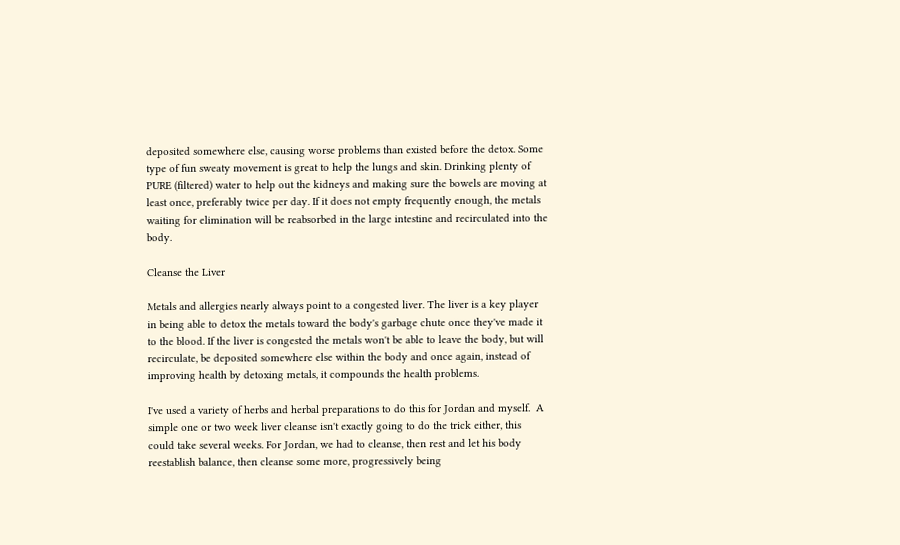deposited somewhere else, causing worse problems than existed before the detox. Some type of fun sweaty movement is great to help the lungs and skin. Drinking plenty of PURE (filtered) water to help out the kidneys and making sure the bowels are moving at least once, preferably twice per day. If it does not empty frequently enough, the metals waiting for elimination will be reabsorbed in the large intestine and recirculated into the body.

Cleanse the Liver

Metals and allergies nearly always point to a congested liver. The liver is a key player in being able to detox the metals toward the body's garbage chute once they've made it to the blood. If the liver is congested the metals won't be able to leave the body, but will recirculate, be deposited somewhere else within the body and once again, instead of improving health by detoxing metals, it compounds the health problems.

I've used a variety of herbs and herbal preparations to do this for Jordan and myself.  A simple one or two week liver cleanse isn't exactly going to do the trick either, this could take several weeks. For Jordan, we had to cleanse, then rest and let his body reestablish balance, then cleanse some more, progressively being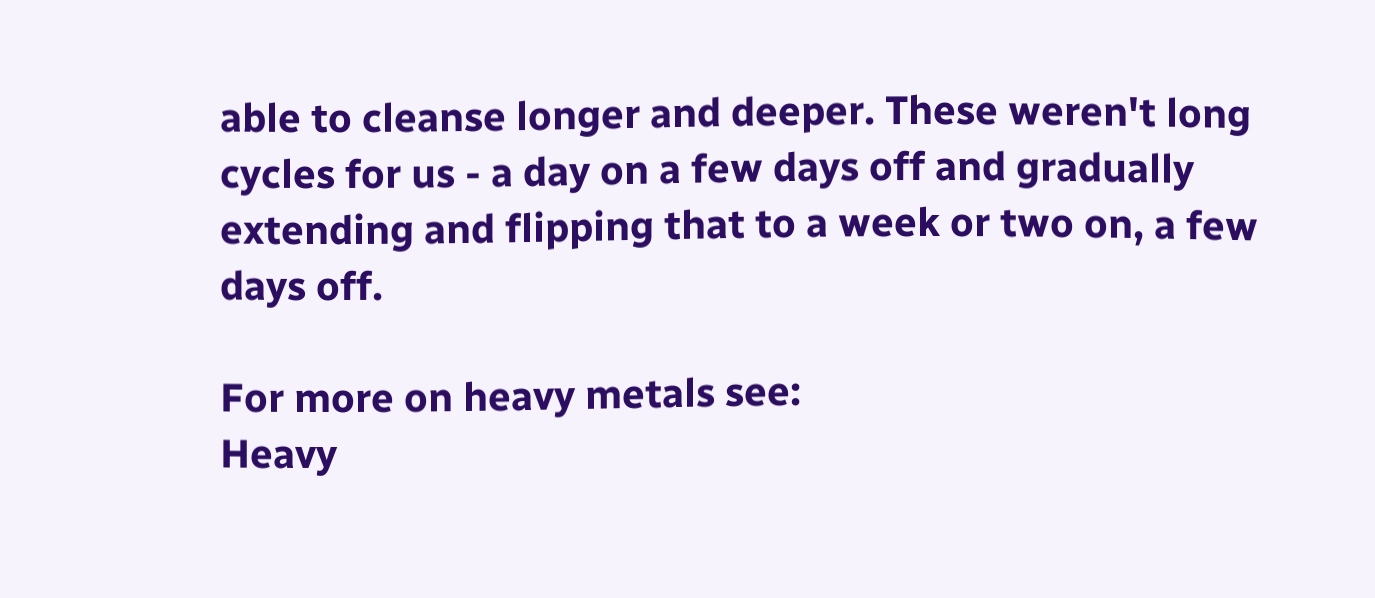able to cleanse longer and deeper. These weren't long cycles for us - a day on a few days off and gradually extending and flipping that to a week or two on, a few days off.

For more on heavy metals see:
Heavy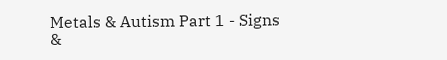Metals & Autism Part 1 - Signs &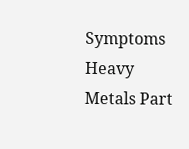Symptoms
Heavy Metals Part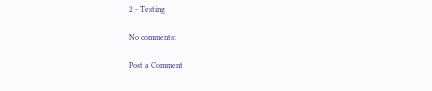2 - Testing

No comments:

Post a Comment